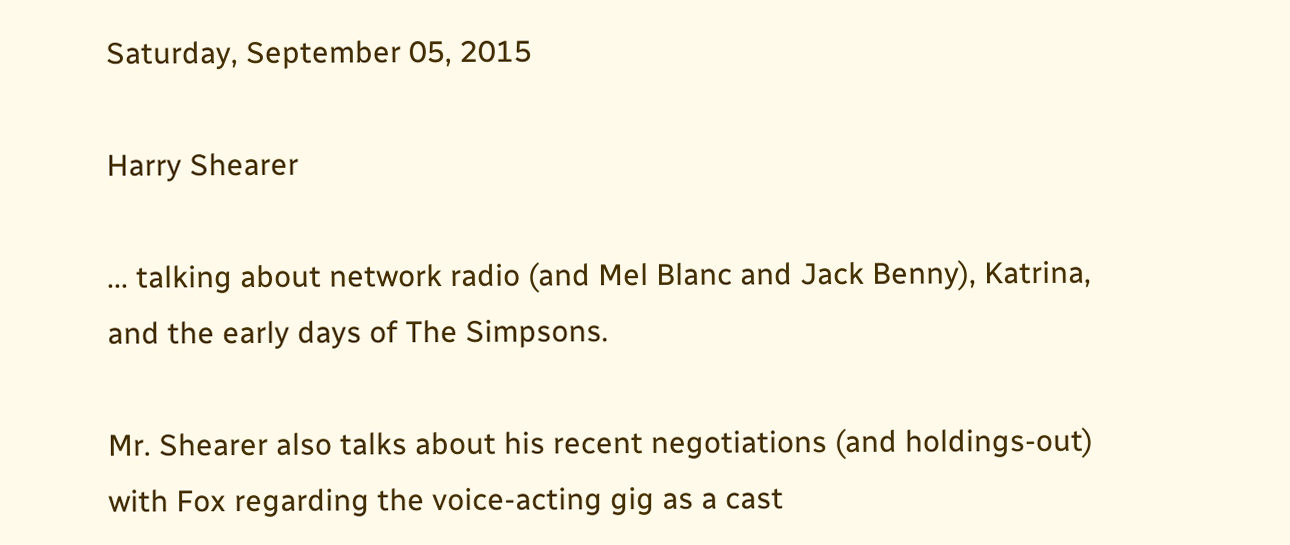Saturday, September 05, 2015

Harry Shearer

... talking about network radio (and Mel Blanc and Jack Benny), Katrina, and the early days of The Simpsons.

Mr. Shearer also talks about his recent negotiations (and holdings-out) with Fox regarding the voice-acting gig as a cast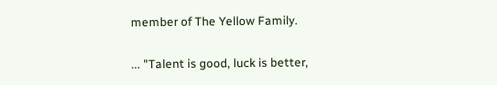member of The Yellow Family.

... "Talent is good, luck is better,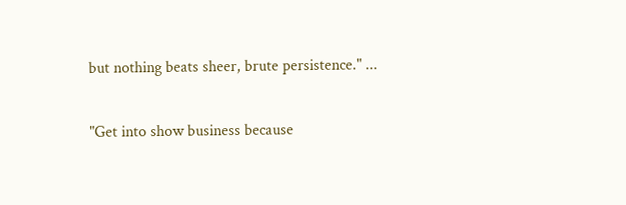but nothing beats sheer, brute persistence." ...

"Get into show business because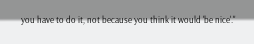you have to do it, not because you think it would 'be nice'."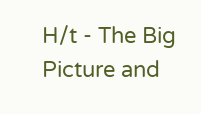H/t - The Big Picture and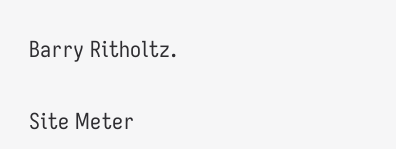Barry Ritholtz.


Site Meter